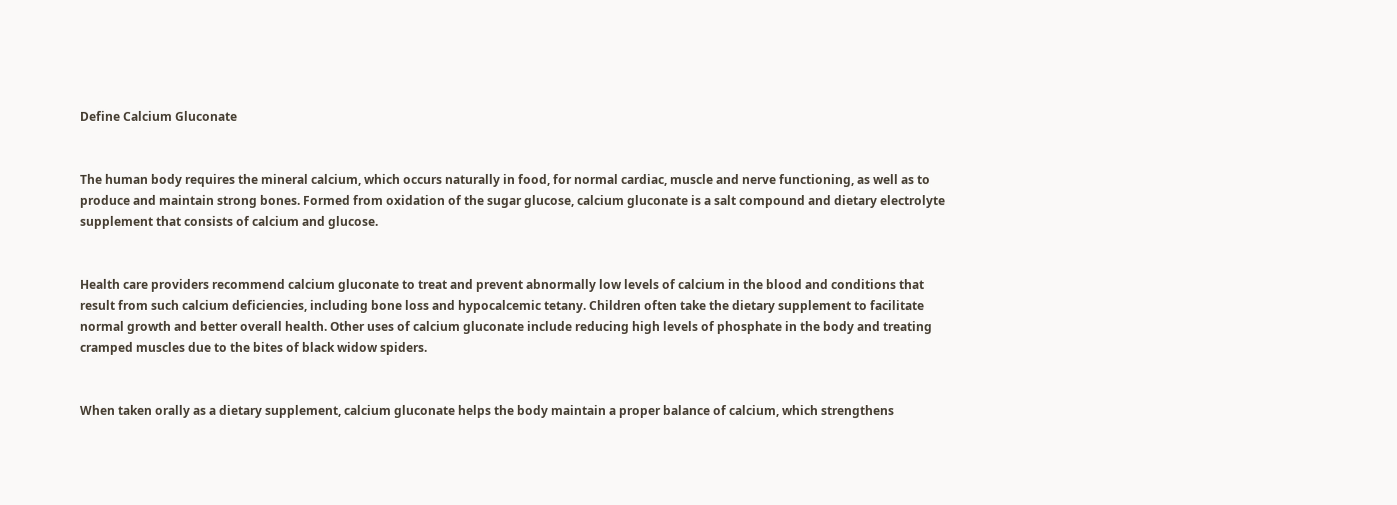Define Calcium Gluconate


The human body requires the mineral calcium, which occurs naturally in food, for normal cardiac, muscle and nerve functioning, as well as to produce and maintain strong bones. Formed from oxidation of the sugar glucose, calcium gluconate is a salt compound and dietary electrolyte supplement that consists of calcium and glucose.


Health care providers recommend calcium gluconate to treat and prevent abnormally low levels of calcium in the blood and conditions that result from such calcium deficiencies, including bone loss and hypocalcemic tetany. Children often take the dietary supplement to facilitate normal growth and better overall health. Other uses of calcium gluconate include reducing high levels of phosphate in the body and treating cramped muscles due to the bites of black widow spiders.


When taken orally as a dietary supplement, calcium gluconate helps the body maintain a proper balance of calcium, which strengthens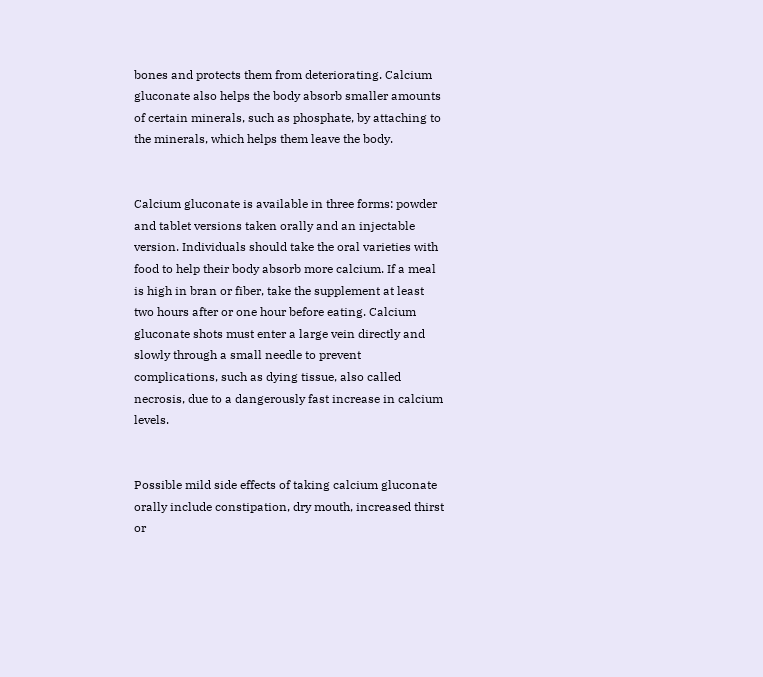bones and protects them from deteriorating. Calcium gluconate also helps the body absorb smaller amounts of certain minerals, such as phosphate, by attaching to the minerals, which helps them leave the body.


Calcium gluconate is available in three forms: powder and tablet versions taken orally and an injectable version. Individuals should take the oral varieties with food to help their body absorb more calcium. If a meal is high in bran or fiber, take the supplement at least two hours after or one hour before eating. Calcium gluconate shots must enter a large vein directly and slowly through a small needle to prevent complications, such as dying tissue, also called necrosis, due to a dangerously fast increase in calcium levels.


Possible mild side effects of taking calcium gluconate orally include constipation, dry mouth, increased thirst or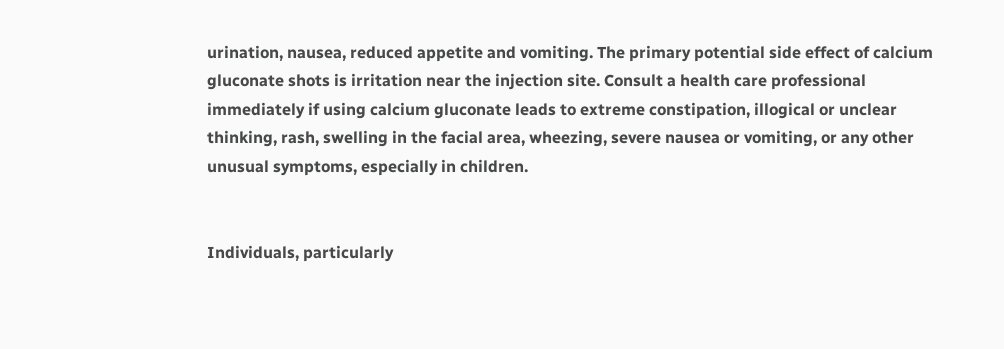urination, nausea, reduced appetite and vomiting. The primary potential side effect of calcium gluconate shots is irritation near the injection site. Consult a health care professional immediately if using calcium gluconate leads to extreme constipation, illogical or unclear thinking, rash, swelling in the facial area, wheezing, severe nausea or vomiting, or any other unusual symptoms, especially in children.


Individuals, particularly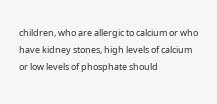children, who are allergic to calcium or who have kidney stones, high levels of calcium or low levels of phosphate should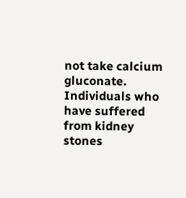not take calcium gluconate. Individuals who have suffered from kidney stones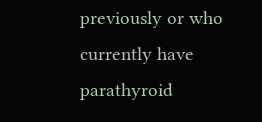previously or who currently have parathyroid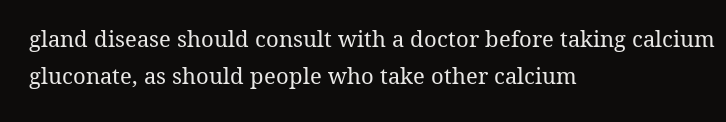gland disease should consult with a doctor before taking calcium gluconate, as should people who take other calcium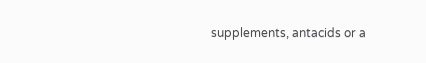supplements, antacids or a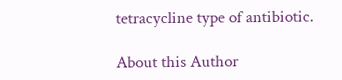tetracycline type of antibiotic.

About this Author